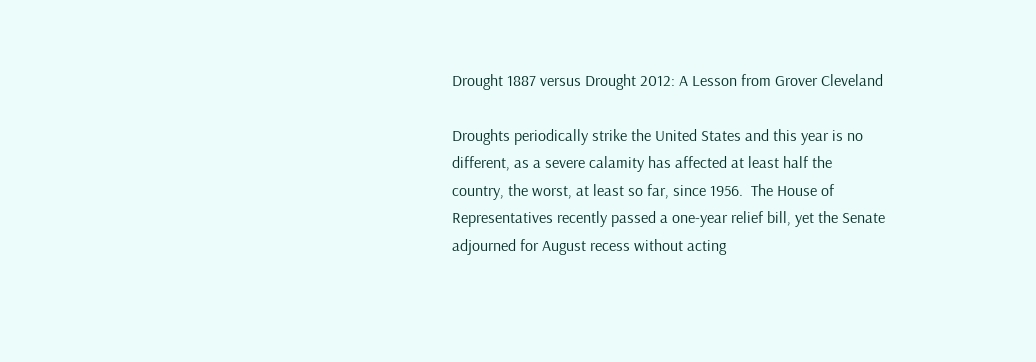Drought 1887 versus Drought 2012: A Lesson from Grover Cleveland

Droughts periodically strike the United States and this year is no different, as a severe calamity has affected at least half the country, the worst, at least so far, since 1956.  The House of Representatives recently passed a one-year relief bill, yet the Senate adjourned for August recess without acting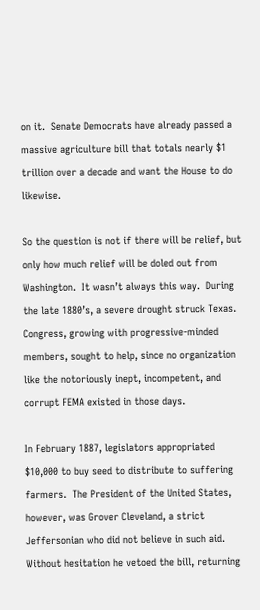on it.  Senate Democrats have already passed a massive agriculture bill that totals nearly $1 trillion over a decade and want the House to do likewise.

So the question is not if there will be relief, but only how much relief will be doled out from Washington.  It wasn’t always this way.  During the late 1880’s, a severe drought struck Texas.  Congress, growing with progressive-minded members, sought to help, since no organization like the notoriously inept, incompetent, and corrupt FEMA existed in those days.

In February 1887, legislators appropriated $10,000 to buy seed to distribute to suffering farmers.  The President of the United States, however, was Grover Cleveland, a strict Jeffersonian who did not believe in such aid.  Without hesitation he vetoed the bill, returning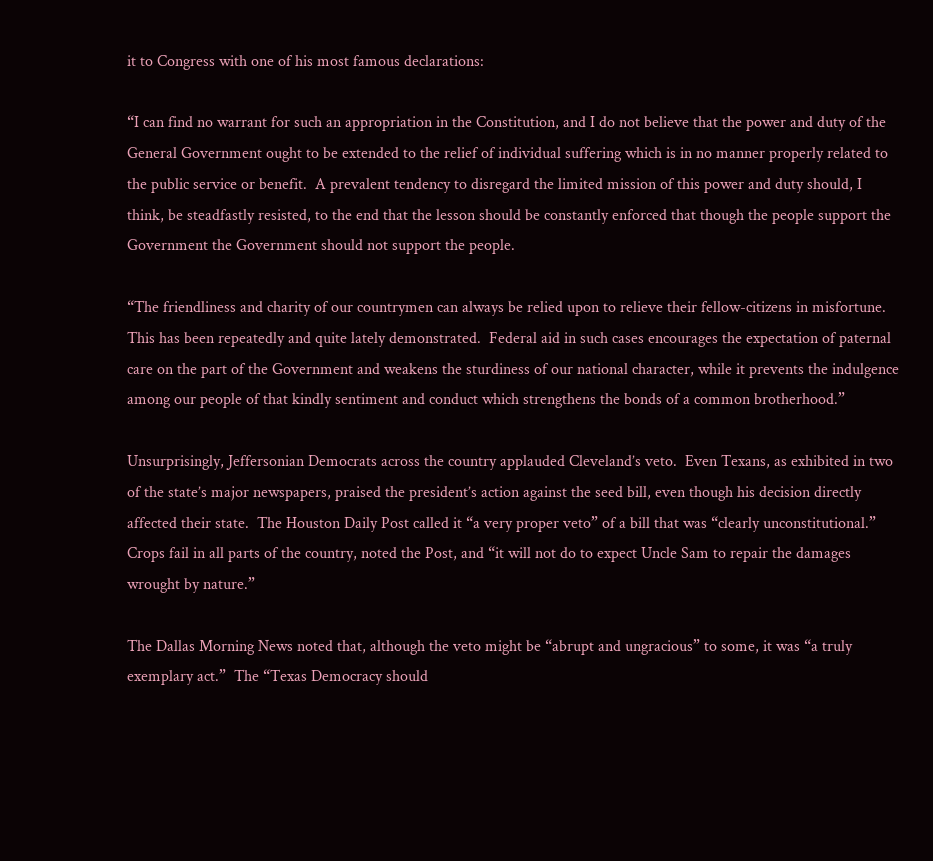it to Congress with one of his most famous declarations:

“I can find no warrant for such an appropriation in the Constitution, and I do not believe that the power and duty of the General Government ought to be extended to the relief of individual suffering which is in no manner properly related to the public service or benefit.  A prevalent tendency to disregard the limited mission of this power and duty should, I think, be steadfastly resisted, to the end that the lesson should be constantly enforced that though the people support the Government the Government should not support the people.

“The friendliness and charity of our countrymen can always be relied upon to relieve their fellow-citizens in misfortune.  This has been repeatedly and quite lately demonstrated.  Federal aid in such cases encourages the expectation of paternal care on the part of the Government and weakens the sturdiness of our national character, while it prevents the indulgence among our people of that kindly sentiment and conduct which strengthens the bonds of a common brotherhood.”

Unsurprisingly, Jeffersonian Democrats across the country applauded Cleveland’s veto.  Even Texans, as exhibited in two of the state’s major newspapers, praised the president’s action against the seed bill, even though his decision directly affected their state.  The Houston Daily Post called it “a very proper veto” of a bill that was “clearly unconstitutional.”  Crops fail in all parts of the country, noted the Post, and “it will not do to expect Uncle Sam to repair the damages wrought by nature.”

The Dallas Morning News noted that, although the veto might be “abrupt and ungracious” to some, it was “a truly exemplary act.”  The “Texas Democracy should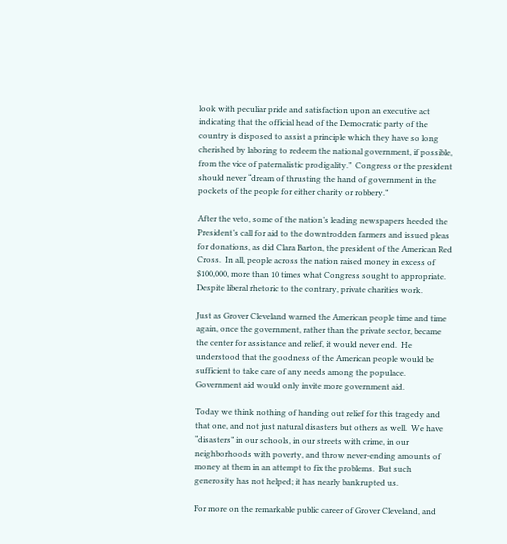look with peculiar pride and satisfaction upon an executive act indicating that the official head of the Democratic party of the country is disposed to assist a principle which they have so long cherished by laboring to redeem the national government, if possible, from the vice of paternalistic prodigality.”  Congress or the president should never “dream of thrusting the hand of government in the pockets of the people for either charity or robbery.”

After the veto, some of the nation’s leading newspapers heeded the President’s call for aid to the downtrodden farmers and issued pleas for donations, as did Clara Barton, the president of the American Red Cross.  In all, people across the nation raised money in excess of $100,000, more than 10 times what Congress sought to appropriate.  Despite liberal rhetoric to the contrary, private charities work.

Just as Grover Cleveland warned the American people time and time again, once the government, rather than the private sector, became the center for assistance and relief, it would never end.  He understood that the goodness of the American people would be sufficient to take care of any needs among the populace.  Government aid would only invite more government aid.

Today we think nothing of handing out relief for this tragedy and that one, and not just natural disasters but others as well.  We have “disasters” in our schools, in our streets with crime, in our neighborhoods with poverty, and throw never-ending amounts of money at them in an attempt to fix the problems.  But such generosity has not helped; it has nearly bankrupted us.

For more on the remarkable public career of Grover Cleveland, and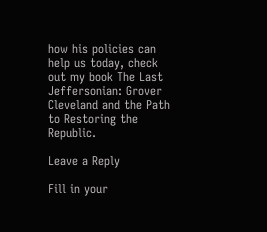how his policies can help us today, check out my book The Last Jeffersonian: Grover Cleveland and the Path to Restoring the Republic.

Leave a Reply

Fill in your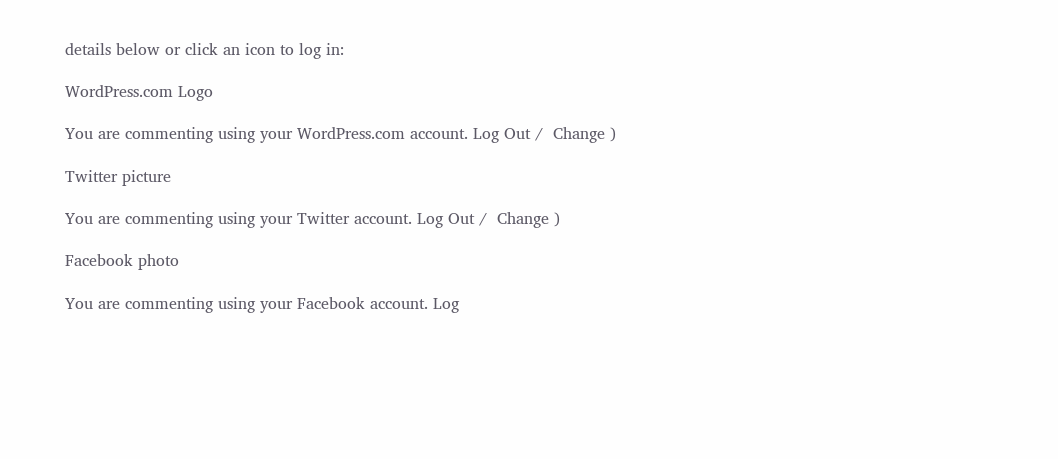details below or click an icon to log in:

WordPress.com Logo

You are commenting using your WordPress.com account. Log Out /  Change )

Twitter picture

You are commenting using your Twitter account. Log Out /  Change )

Facebook photo

You are commenting using your Facebook account. Log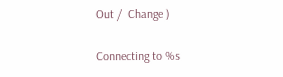Out /  Change )

Connecting to %s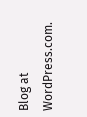Blog at WordPress.com.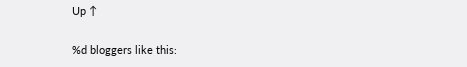Up ↑

%d bloggers like this: